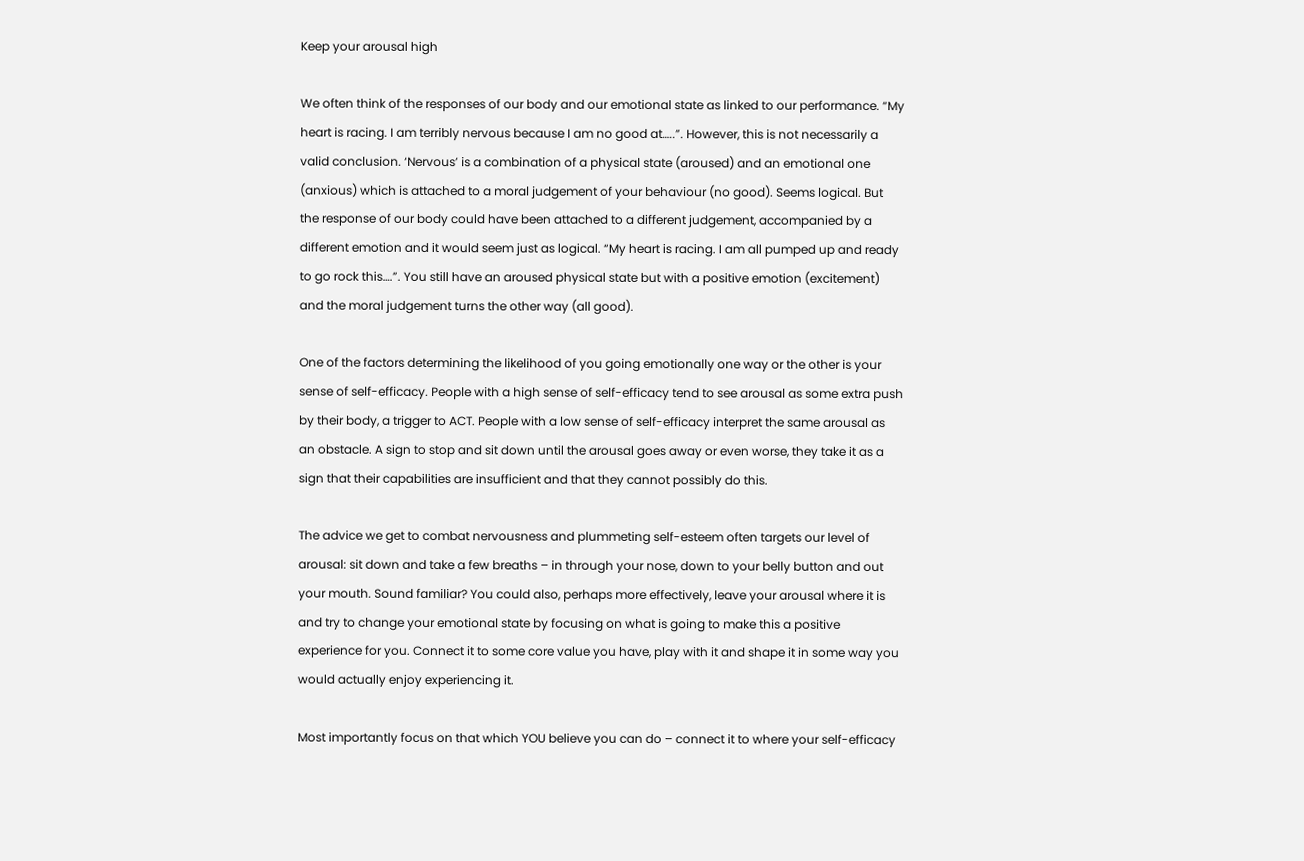Keep your arousal high

We often think of the responses of our body and our emotional state as linked to our performance. “My heart is racing. I am terribly nervous because I am no good at…..”. However, this is not necessarily a valid conclusion. ‘Nervous’ is a combination of a physical state (aroused) and an emotional one (anxious) which is attached to a moral judgement of your behaviour (no good). Seems logical. But the response of our body could have been attached to a different judgement, accompanied by a different emotion and it would seem just as logical. “My heart is racing. I am all pumped up and ready to go rock this….”. You still have an aroused physical state but with a positive emotion (excitement) and the moral judgement turns the other way (all good).

One of the factors determining the likelihood of you going emotionally one way or the other is your sense of self-efficacy. People with a high sense of self-efficacy tend to see arousal as some extra push by their body, a trigger to ACT. People with a low sense of self-efficacy interpret the same arousal as an obstacle. A sign to stop and sit down until the arousal goes away or even worse, they take it as a sign that their capabilities are insufficient and that they cannot possibly do this.

The advice we get to combat nervousness and plummeting self-esteem often targets our level of arousal: sit down and take a few breaths – in through your nose, down to your belly button and out your mouth. Sound familiar? You could also, perhaps more effectively, leave your arousal where it is and try to change your emotional state by focusing on what is going to make this a positive experience for you. Connect it to some core value you have, play with it and shape it in some way you would actually enjoy experiencing it.

Most importantly focus on that which YOU believe you can do – connect it to where your self-efficacy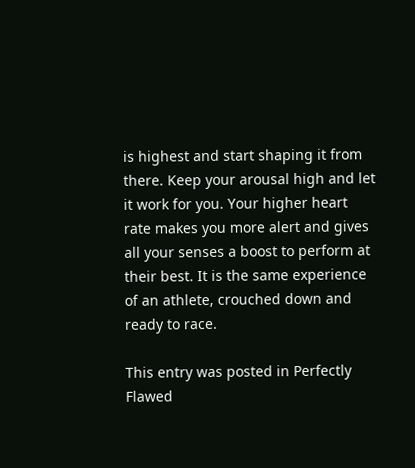is highest and start shaping it from there. Keep your arousal high and let it work for you. Your higher heart rate makes you more alert and gives all your senses a boost to perform at their best. It is the same experience of an athlete, crouched down and ready to race.

This entry was posted in Perfectly Flawed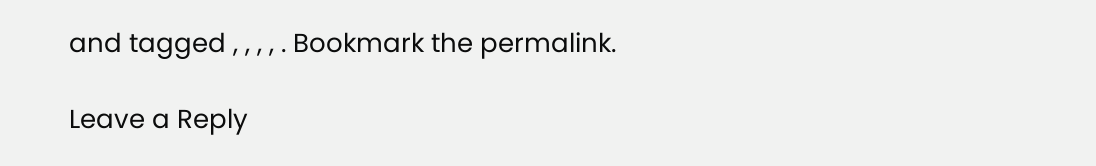and tagged , , , , . Bookmark the permalink.

Leave a Reply